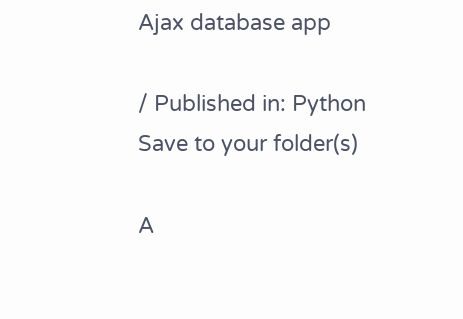Ajax database app

/ Published in: Python
Save to your folder(s)

A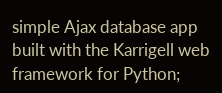simple Ajax database app built with the Karrigell web framework for Python;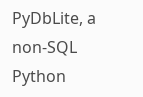PyDbLite, a non-SQL Python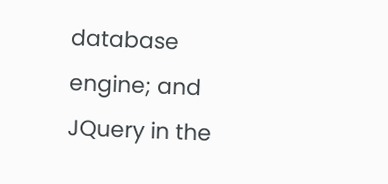database engine; and JQuery in the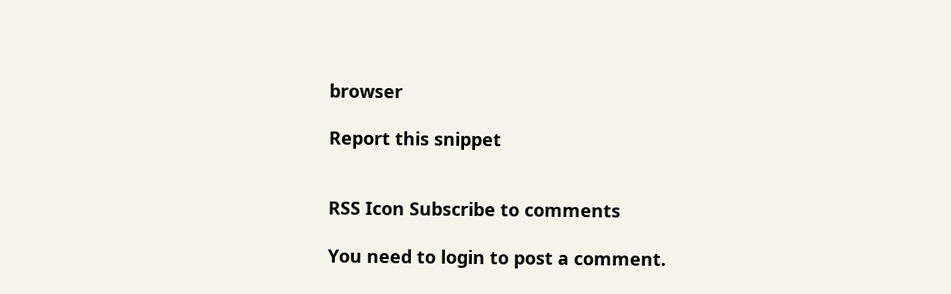browser

Report this snippet


RSS Icon Subscribe to comments

You need to login to post a comment.